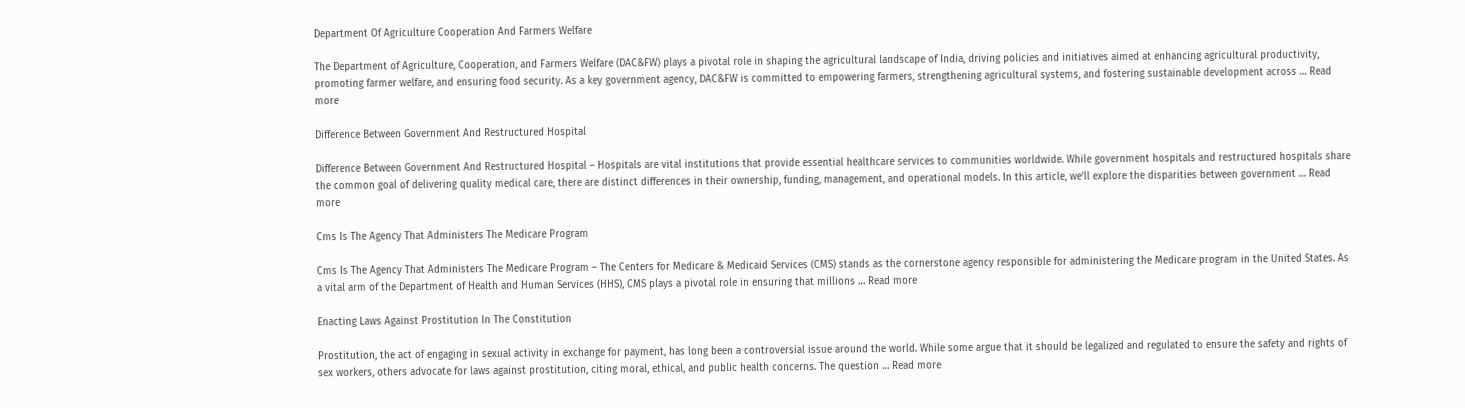Department Of Agriculture Cooperation And Farmers Welfare

The Department of Agriculture, Cooperation, and Farmers Welfare (DAC&FW) plays a pivotal role in shaping the agricultural landscape of India, driving policies and initiatives aimed at enhancing agricultural productivity, promoting farmer welfare, and ensuring food security. As a key government agency, DAC&FW is committed to empowering farmers, strengthening agricultural systems, and fostering sustainable development across … Read more

Difference Between Government And Restructured Hospital

Difference Between Government And Restructured Hospital – Hospitals are vital institutions that provide essential healthcare services to communities worldwide. While government hospitals and restructured hospitals share the common goal of delivering quality medical care, there are distinct differences in their ownership, funding, management, and operational models. In this article, we’ll explore the disparities between government … Read more

Cms Is The Agency That Administers The Medicare Program

Cms Is The Agency That Administers The Medicare Program – The Centers for Medicare & Medicaid Services (CMS) stands as the cornerstone agency responsible for administering the Medicare program in the United States. As a vital arm of the Department of Health and Human Services (HHS), CMS plays a pivotal role in ensuring that millions … Read more

Enacting Laws Against Prostitution In The Constitution

Prostitution, the act of engaging in sexual activity in exchange for payment, has long been a controversial issue around the world. While some argue that it should be legalized and regulated to ensure the safety and rights of sex workers, others advocate for laws against prostitution, citing moral, ethical, and public health concerns. The question … Read more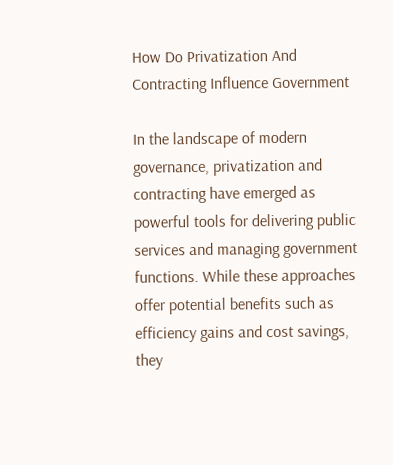How Do Privatization And Contracting Influence Government

In the landscape of modern governance, privatization and contracting have emerged as powerful tools for delivering public services and managing government functions. While these approaches offer potential benefits such as efficiency gains and cost savings, they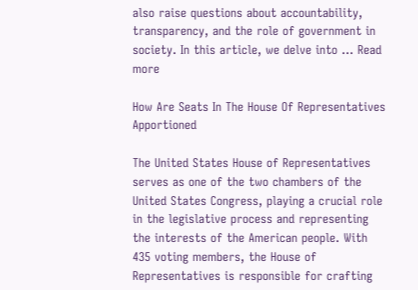also raise questions about accountability, transparency, and the role of government in society. In this article, we delve into … Read more

How Are Seats In The House Of Representatives Apportioned

The United States House of Representatives serves as one of the two chambers of the United States Congress, playing a crucial role in the legislative process and representing the interests of the American people. With 435 voting members, the House of Representatives is responsible for crafting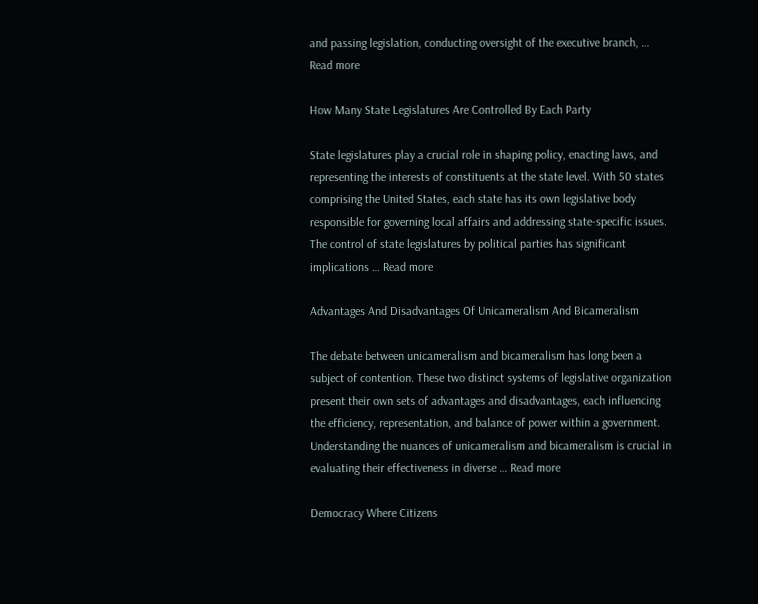and passing legislation, conducting oversight of the executive branch, … Read more

How Many State Legislatures Are Controlled By Each Party

State legislatures play a crucial role in shaping policy, enacting laws, and representing the interests of constituents at the state level. With 50 states comprising the United States, each state has its own legislative body responsible for governing local affairs and addressing state-specific issues. The control of state legislatures by political parties has significant implications … Read more

Advantages And Disadvantages Of Unicameralism And Bicameralism

The debate between unicameralism and bicameralism has long been a subject of contention. These two distinct systems of legislative organization present their own sets of advantages and disadvantages, each influencing the efficiency, representation, and balance of power within a government. Understanding the nuances of unicameralism and bicameralism is crucial in evaluating their effectiveness in diverse … Read more

Democracy Where Citizens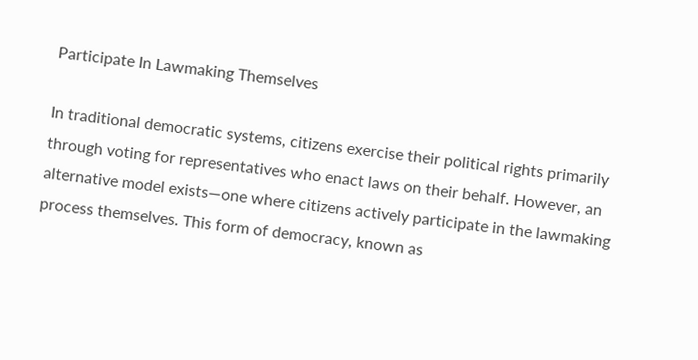Participate In Lawmaking Themselves

In traditional democratic systems, citizens exercise their political rights primarily through voting for representatives who enact laws on their behalf. However, an alternative model exists—one where citizens actively participate in the lawmaking process themselves. This form of democracy, known as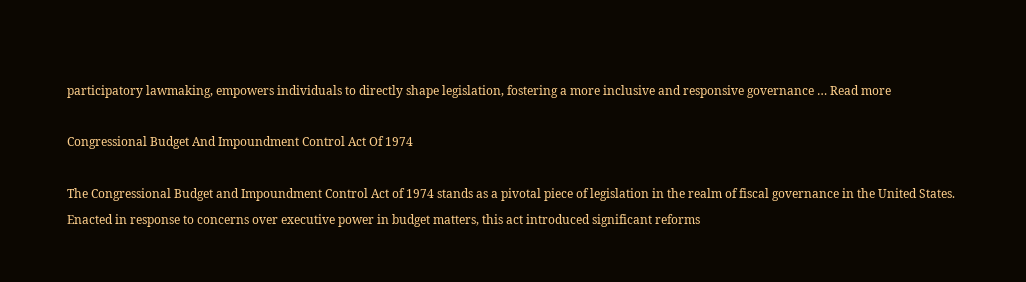participatory lawmaking, empowers individuals to directly shape legislation, fostering a more inclusive and responsive governance … Read more

Congressional Budget And Impoundment Control Act Of 1974

The Congressional Budget and Impoundment Control Act of 1974 stands as a pivotal piece of legislation in the realm of fiscal governance in the United States. Enacted in response to concerns over executive power in budget matters, this act introduced significant reforms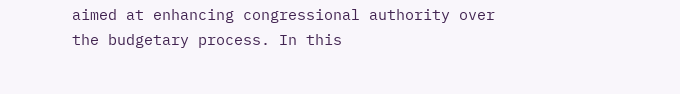aimed at enhancing congressional authority over the budgetary process. In this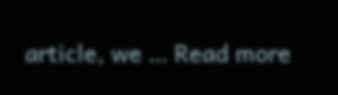article, we … Read more